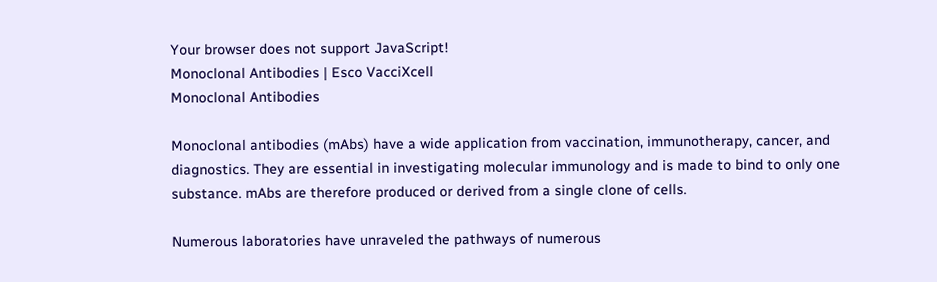Your browser does not support JavaScript!
Monoclonal Antibodies | Esco VacciXcell
Monoclonal Antibodies

Monoclonal antibodies (mAbs) have a wide application from vaccination, immunotherapy, cancer, and diagnostics. They are essential in investigating molecular immunology and is made to bind to only one substance. mAbs are therefore produced or derived from a single clone of cells.

Numerous laboratories have unraveled the pathways of numerous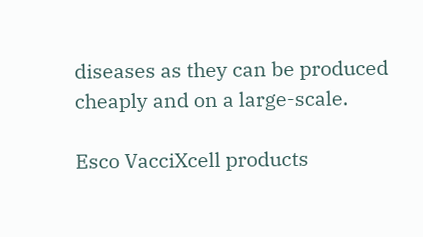diseases as they can be produced cheaply and on a large-scale.

Esco VacciXcell products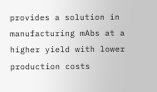provides a solution in manufacturing mAbs at a higher yield with lower production costs